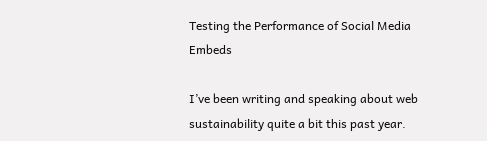Testing the Performance of Social Media Embeds

I’ve been writing and speaking about web sustainability quite a bit this past year.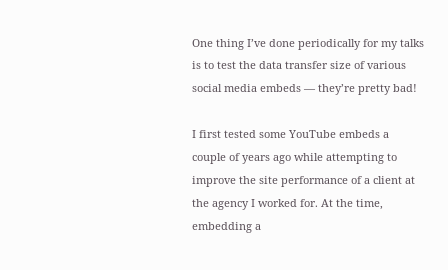One thing I’ve done periodically for my talks is to test the data transfer size of various social media embeds — they’re pretty bad!

I first tested some YouTube embeds a couple of years ago while attempting to improve the site performance of a client at the agency I worked for. At the time, embedding a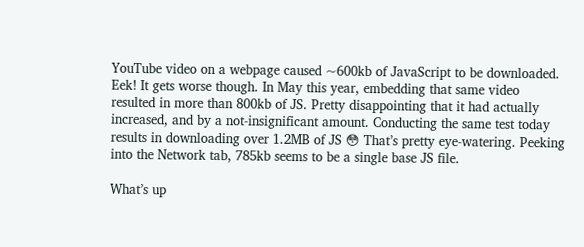YouTube video on a webpage caused ~600kb of JavaScript to be downloaded. Eek! It gets worse though. In May this year, embedding that same video resulted in more than 800kb of JS. Pretty disappointing that it had actually increased, and by a not-insignificant amount. Conducting the same test today results in downloading over 1.2MB of JS 😳 That’s pretty eye-watering. Peeking into the Network tab, 785kb seems to be a single base JS file.

What’s up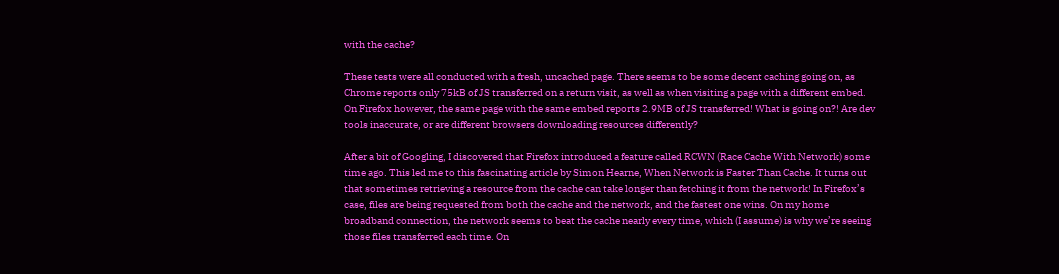with the cache?

These tests were all conducted with a fresh, uncached page. There seems to be some decent caching going on, as Chrome reports only 75kB of JS transferred on a return visit, as well as when visiting a page with a different embed. On Firefox however, the same page with the same embed reports 2.9MB of JS transferred! What is going on?! Are dev tools inaccurate, or are different browsers downloading resources differently?

After a bit of Googling, I discovered that Firefox introduced a feature called RCWN (Race Cache With Network) some time ago. This led me to this fascinating article by Simon Hearne, When Network is Faster Than Cache. It turns out that sometimes retrieving a resource from the cache can take longer than fetching it from the network! In Firefox’s case, files are being requested from both the cache and the network, and the fastest one wins. On my home broadband connection, the network seems to beat the cache nearly every time, which (I assume) is why we’re seeing those files transferred each time. On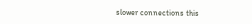slower connections this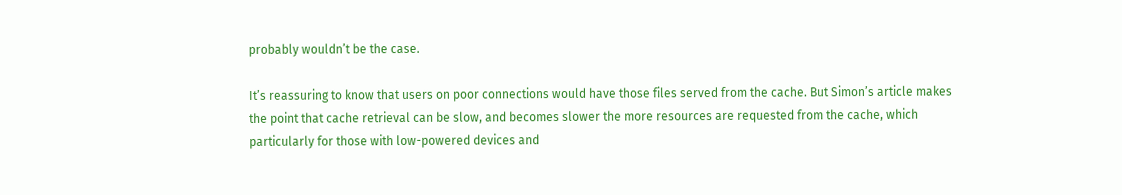probably wouldn’t be the case.

It’s reassuring to know that users on poor connections would have those files served from the cache. But Simon’s article makes the point that cache retrieval can be slow, and becomes slower the more resources are requested from the cache, which particularly for those with low-powered devices and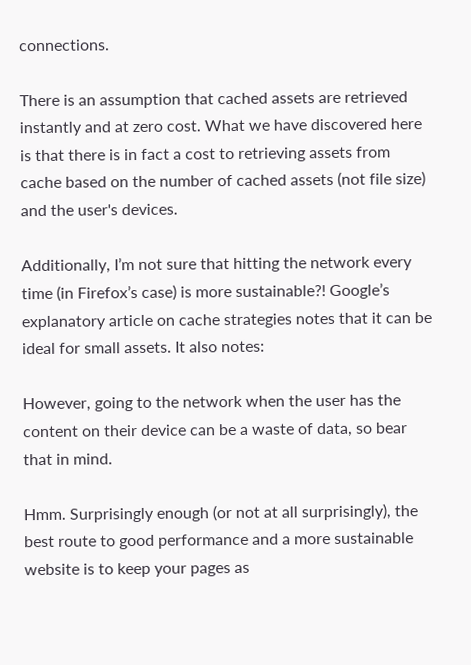connections.

There is an assumption that cached assets are retrieved instantly and at zero cost. What we have discovered here is that there is in fact a cost to retrieving assets from cache based on the number of cached assets (not file size) and the user's devices.

Additionally, I’m not sure that hitting the network every time (in Firefox’s case) is more sustainable?! Google’s explanatory article on cache strategies notes that it can be ideal for small assets. It also notes:

However, going to the network when the user has the content on their device can be a waste of data, so bear that in mind.

Hmm. Surprisingly enough (or not at all surprisingly), the best route to good performance and a more sustainable website is to keep your pages as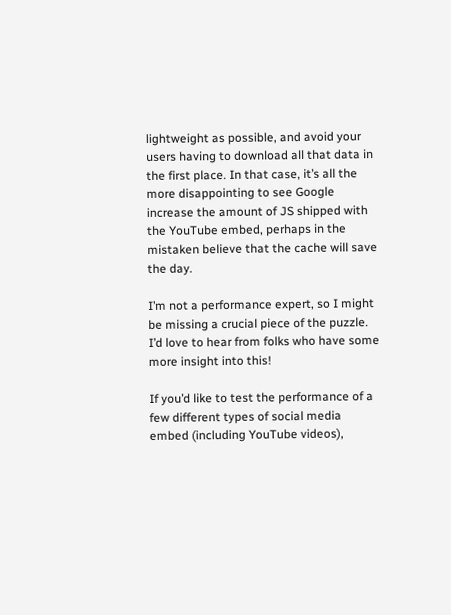lightweight as possible, and avoid your users having to download all that data in the first place. In that case, it’s all the more disappointing to see Google increase the amount of JS shipped with the YouTube embed, perhaps in the mistaken believe that the cache will save the day.

I’m not a performance expert, so I might be missing a crucial piece of the puzzle. I’d love to hear from folks who have some more insight into this!

If you’d like to test the performance of a few different types of social media embed (including YouTube videos),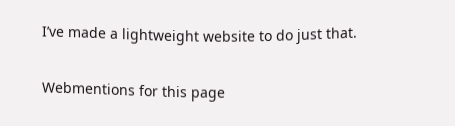I’ve made a lightweight website to do just that.

Webmentions for this page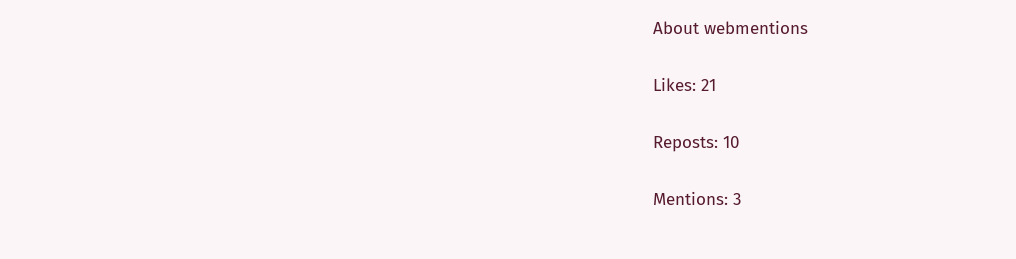About webmentions

Likes: 21

Reposts: 10

Mentions: 3